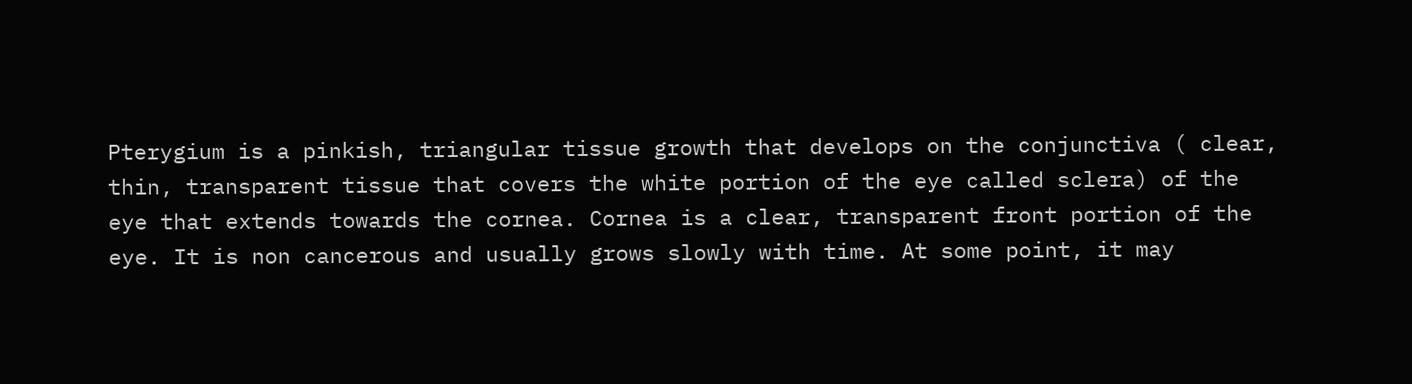Pterygium is a pinkish, triangular tissue growth that develops on the conjunctiva ( clear, thin, transparent tissue that covers the white portion of the eye called sclera) of the eye that extends towards the cornea. Cornea is a clear, transparent front portion of the eye. It is non cancerous and usually grows slowly with time. At some point, it may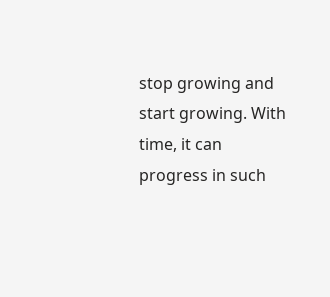stop growing and start growing. With time, it can progress in such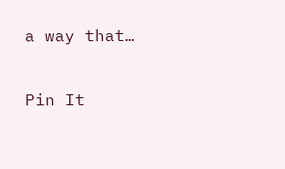a way that…

Pin It